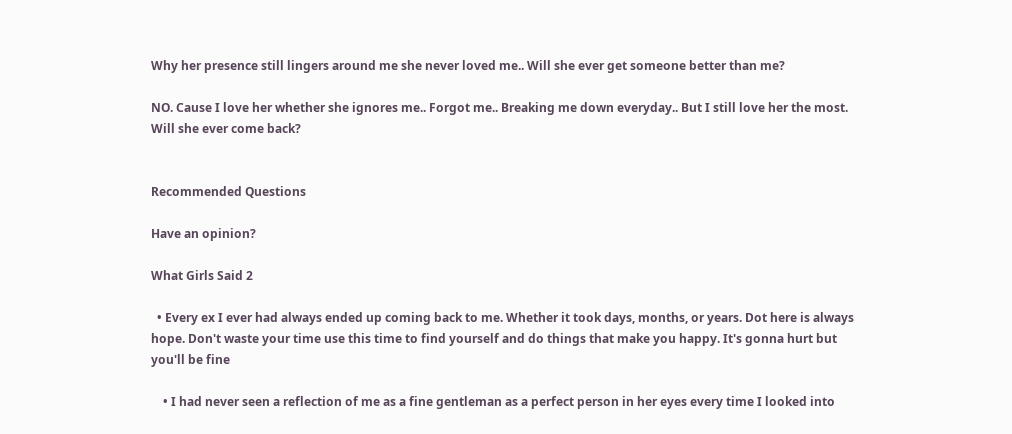Why her presence still lingers around me she never loved me.. Will she ever get someone better than me?

NO. Cause I love her whether she ignores me.. Forgot me.. Breaking me down everyday.. But I still love her the most.
Will she ever come back?


Recommended Questions

Have an opinion?

What Girls Said 2

  • Every ex I ever had always ended up coming back to me. Whether it took days, months, or years. Dot here is always hope. Don't waste your time use this time to find yourself and do things that make you happy. It's gonna hurt but you'll be fine

    • I had never seen a reflection of me as a fine gentleman as a perfect person in her eyes every time I looked into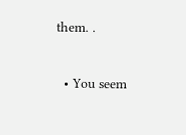them. .

  • You seem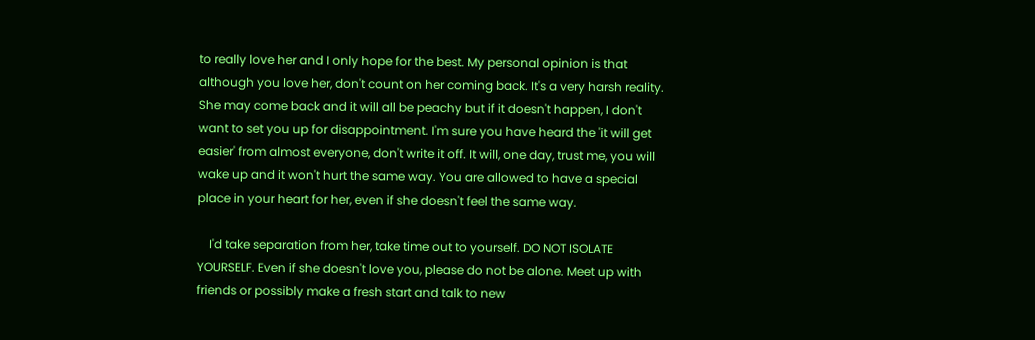to really love her and I only hope for the best. My personal opinion is that although you love her, don't count on her coming back. It's a very harsh reality. She may come back and it will all be peachy but if it doesn't happen, I don't want to set you up for disappointment. I'm sure you have heard the 'it will get easier' from almost everyone, don't write it off. It will, one day, trust me, you will wake up and it won't hurt the same way. You are allowed to have a special place in your heart for her, even if she doesn't feel the same way.

    I'd take separation from her, take time out to yourself. DO NOT ISOLATE YOURSELF. Even if she doesn't love you, please do not be alone. Meet up with friends or possibly make a fresh start and talk to new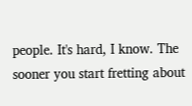people. It's hard, I know. The sooner you start fretting about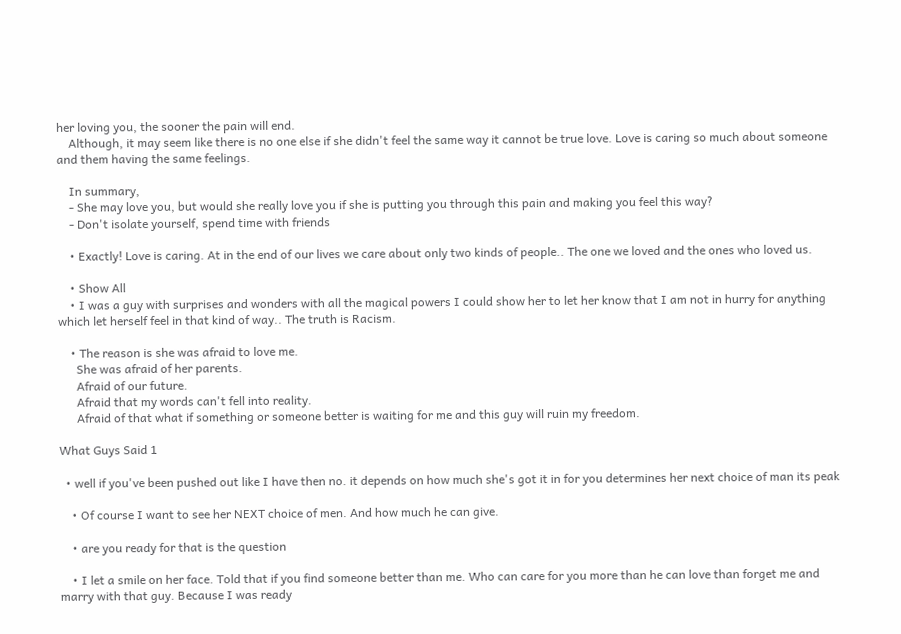her loving you, the sooner the pain will end.
    Although, it may seem like there is no one else if she didn't feel the same way it cannot be true love. Love is caring so much about someone and them having the same feelings.

    In summary,
    - She may love you, but would she really love you if she is putting you through this pain and making you feel this way?
    - Don't isolate yourself, spend time with friends

    • Exactly! Love is caring. At in the end of our lives we care about only two kinds of people.. The one we loved and the ones who loved us.

    • Show All
    • I was a guy with surprises and wonders with all the magical powers I could show her to let her know that I am not in hurry for anything which let herself feel in that kind of way.. The truth is Racism.

    • The reason is she was afraid to love me.
      She was afraid of her parents.
      Afraid of our future.
      Afraid that my words can't fell into reality.
      Afraid of that what if something or someone better is waiting for me and this guy will ruin my freedom.

What Guys Said 1

  • well if you've been pushed out like I have then no. it depends on how much she's got it in for you determines her next choice of man its peak

    • Of course I want to see her NEXT choice of men. And how much he can give.

    • are you ready for that is the question

    • I let a smile on her face. Told that if you find someone better than me. Who can care for you more than he can love than forget me and marry with that guy. Because I was ready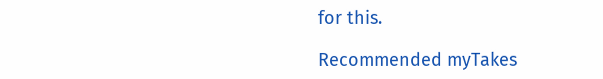for this.

Recommended myTakes